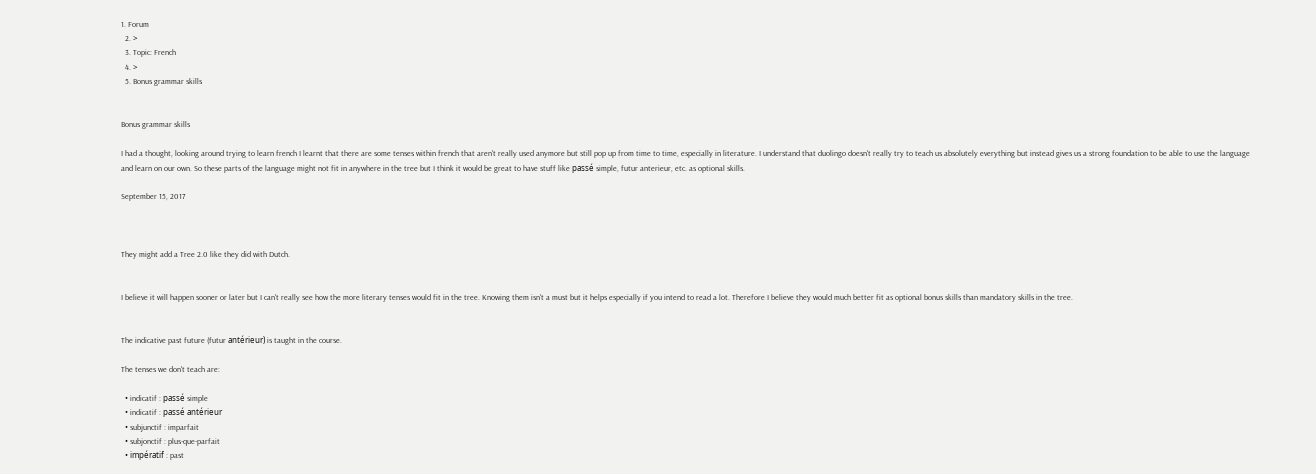1. Forum
  2. >
  3. Topic: French
  4. >
  5. Bonus grammar skills


Bonus grammar skills

I had a thought, looking around trying to learn french I learnt that there are some tenses within french that aren't really used anymore but still pop up from time to time, especially in literature. I understand that duolingo doesn't really try to teach us absolutely everything but instead gives us a strong foundation to be able to use the language and learn on our own. So these parts of the language might not fit in anywhere in the tree but I think it would be great to have stuff like passé simple, futur anterieur, etc. as optional skills.

September 15, 2017



They might add a Tree 2.0 like they did with Dutch.


I believe it will happen sooner or later but I can't really see how the more literary tenses would fit in the tree. Knowing them isn't a must but it helps especially if you intend to read a lot. Therefore I believe they would much better fit as optional bonus skills than mandatory skills in the tree.


The indicative past future (futur antérieur) is taught in the course.

The tenses we don't teach are:

  • indicatif : passé simple
  • indicatif : passé antérieur
  • subjunctif : imparfait
  • subjonctif : plus-que-parfait
  • impératif : past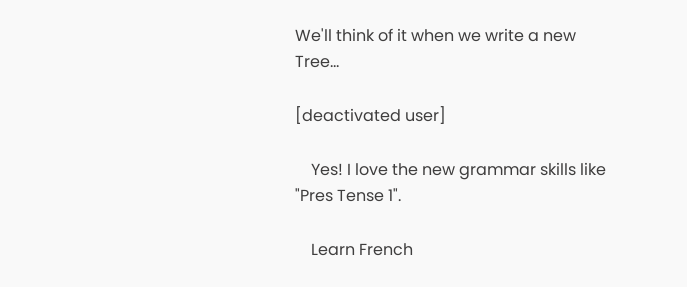We'll think of it when we write a new Tree...

[deactivated user]

    Yes! I love the new grammar skills like "Pres Tense 1".

    Learn French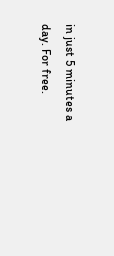in just 5 minutes a day. For free.